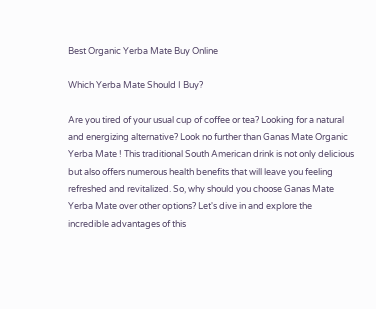Best Organic Yerba Mate Buy Online

Which Yerba Mate Should I Buy?

Are you tired of your usual cup of coffee or tea? Looking for a natural and energizing alternative? Look no further than Ganas Mate Organic Yerba Mate ! This traditional South American drink is not only delicious but also offers numerous health benefits that will leave you feeling refreshed and revitalized. So, why should you choose Ganas Mate Yerba Mate over other options? Let's dive in and explore the incredible advantages of this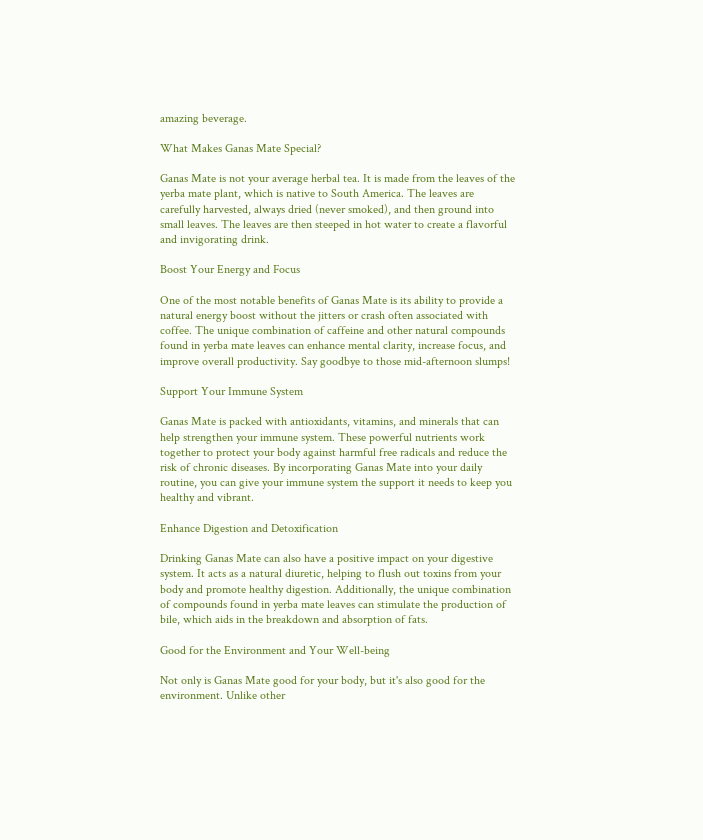amazing beverage.

What Makes Ganas Mate Special?

Ganas Mate is not your average herbal tea. It is made from the leaves of the yerba mate plant, which is native to South America. The leaves are carefully harvested, always dried (never smoked), and then ground into small leaves. The leaves are then steeped in hot water to create a flavorful and invigorating drink.

Boost Your Energy and Focus

One of the most notable benefits of Ganas Mate is its ability to provide a natural energy boost without the jitters or crash often associated with coffee. The unique combination of caffeine and other natural compounds found in yerba mate leaves can enhance mental clarity, increase focus, and improve overall productivity. Say goodbye to those mid-afternoon slumps!

Support Your Immune System

Ganas Mate is packed with antioxidants, vitamins, and minerals that can help strengthen your immune system. These powerful nutrients work together to protect your body against harmful free radicals and reduce the risk of chronic diseases. By incorporating Ganas Mate into your daily routine, you can give your immune system the support it needs to keep you healthy and vibrant.

Enhance Digestion and Detoxification

Drinking Ganas Mate can also have a positive impact on your digestive system. It acts as a natural diuretic, helping to flush out toxins from your body and promote healthy digestion. Additionally, the unique combination of compounds found in yerba mate leaves can stimulate the production of bile, which aids in the breakdown and absorption of fats.

Good for the Environment and Your Well-being

Not only is Ganas Mate good for your body, but it's also good for the environment. Unlike other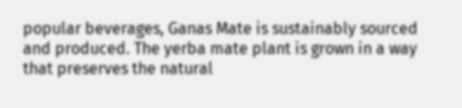popular beverages, Ganas Mate is sustainably sourced and produced. The yerba mate plant is grown in a way that preserves the natural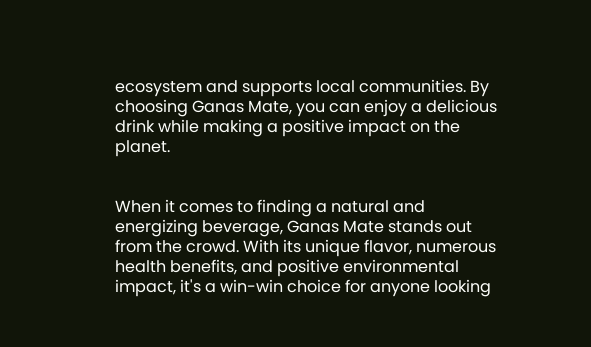ecosystem and supports local communities. By choosing Ganas Mate, you can enjoy a delicious drink while making a positive impact on the planet.


When it comes to finding a natural and energizing beverage, Ganas Mate stands out from the crowd. With its unique flavor, numerous health benefits, and positive environmental impact, it's a win-win choice for anyone looking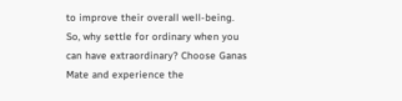to improve their overall well-being. So, why settle for ordinary when you can have extraordinary? Choose Ganas Mate and experience the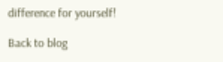difference for yourself!

Back to blog